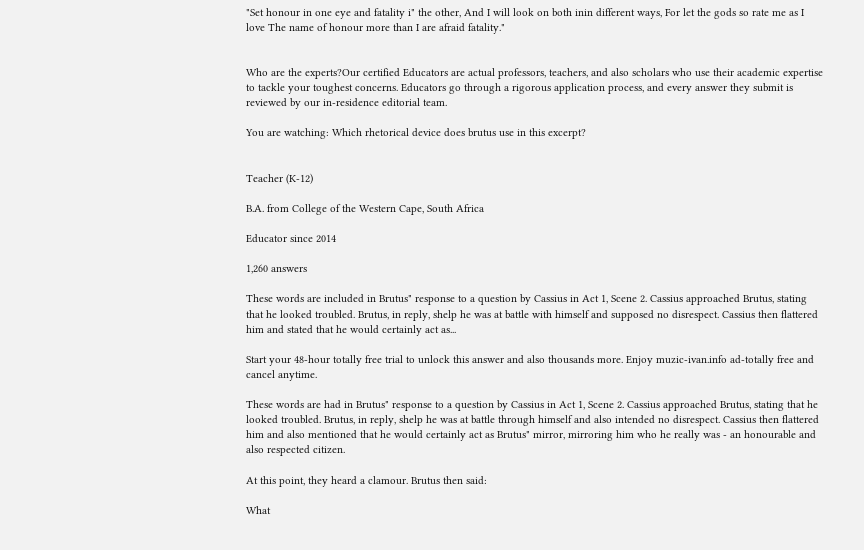"Set honour in one eye and fatality i" the other, And I will look on both inin different ways, For let the gods so rate me as I love The name of honour more than I are afraid fatality."


Who are the experts?Our certified Educators are actual professors, teachers, and also scholars who use their academic expertise to tackle your toughest concerns. Educators go through a rigorous application process, and every answer they submit is reviewed by our in-residence editorial team.

You are watching: Which rhetorical device does brutus use in this excerpt?


Teacher (K-12)

B.A. from College of the Western Cape, South Africa

Educator since 2014

1,260 answers

These words are included in Brutus" response to a question by Cassius in Act 1, Scene 2. Cassius approached Brutus, stating that he looked troubled. Brutus, in reply, shelp he was at battle with himself and supposed no disrespect. Cassius then flattered him and stated that he would certainly act as...

Start your 48-hour totally free trial to unlock this answer and also thousands more. Enjoy muzic-ivan.info ad-totally free and cancel anytime.

These words are had in Brutus" response to a question by Cassius in Act 1, Scene 2. Cassius approached Brutus, stating that he looked troubled. Brutus, in reply, shelp he was at battle through himself and also intended no disrespect. Cassius then flattered him and also mentioned that he would certainly act as Brutus" mirror, mirroring him who he really was - an honourable and also respected citizen.

At this point, they heard a clamour. Brutus then said:

What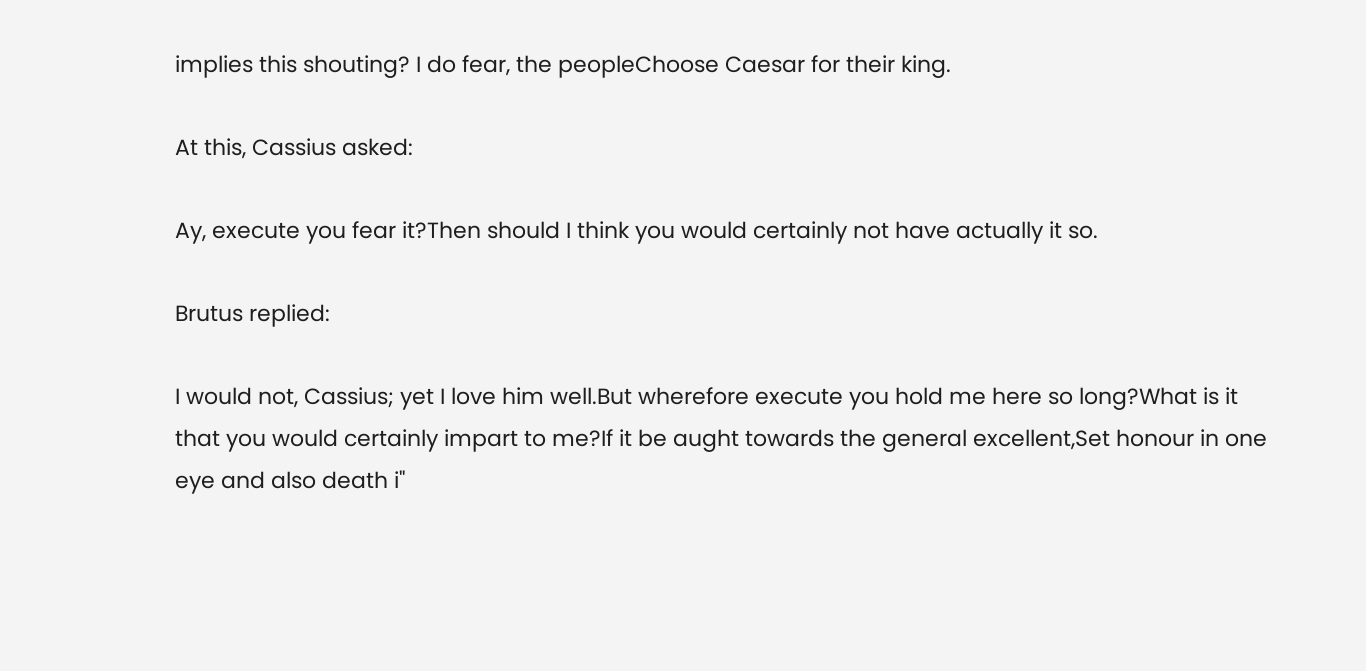implies this shouting? I do fear, the peopleChoose Caesar for their king.

At this, Cassius asked:

Ay, execute you fear it?Then should I think you would certainly not have actually it so.

Brutus replied:

I would not, Cassius; yet I love him well.But wherefore execute you hold me here so long?What is it that you would certainly impart to me?If it be aught towards the general excellent,Set honour in one eye and also death i"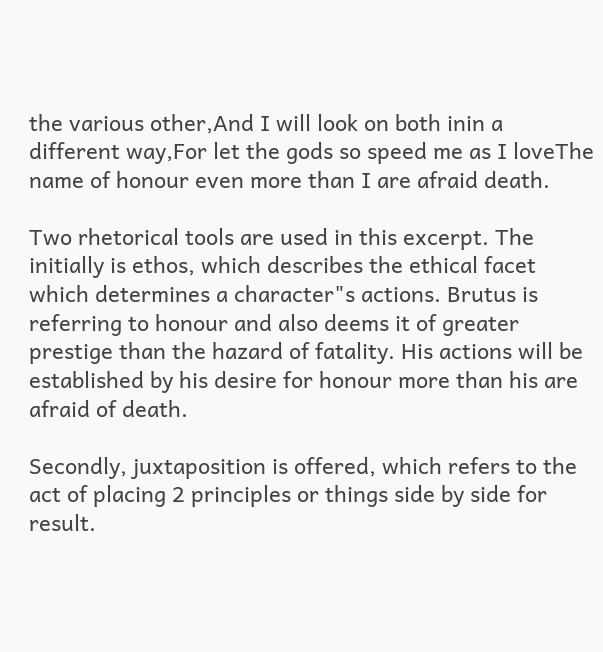the various other,And I will look on both inin a different way,For let the gods so speed me as I loveThe name of honour even more than I are afraid death.

Two rhetorical tools are used in this excerpt. The initially is ethos, which describes the ethical facet which determines a character"s actions. Brutus is referring to honour and also deems it of greater prestige than the hazard of fatality. His actions will be established by his desire for honour more than his are afraid of death.

Secondly, juxtaposition is offered, which refers to the act of placing 2 principles or things side by side for result.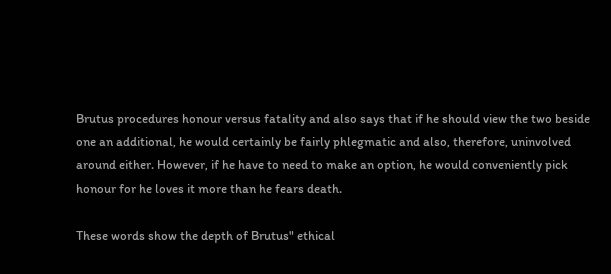Brutus procedures honour versus fatality and also says that if he should view the two beside one an additional, he would certainly be fairly phlegmatic and also, therefore, uninvolved around either. However, if he have to need to make an option, he would conveniently pick honour for he loves it more than he fears death.

These words show the depth of Brutus" ethical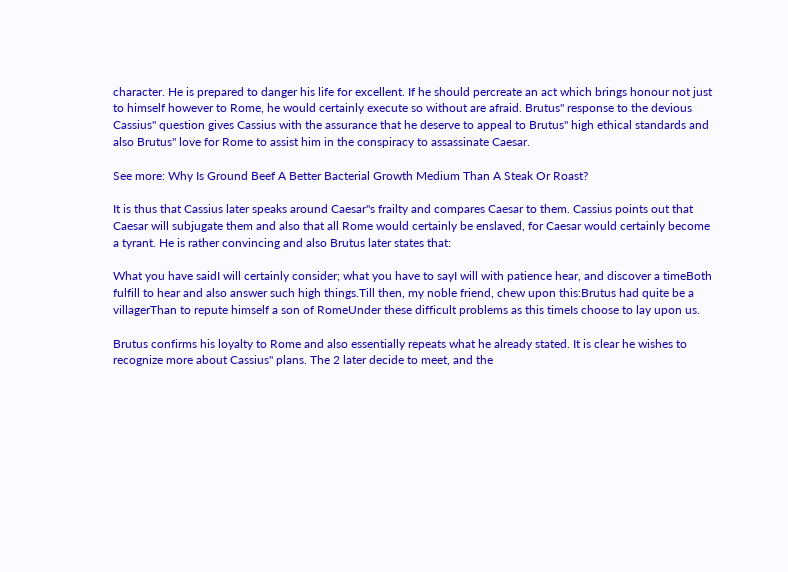character. He is prepared to danger his life for excellent. If he should percreate an act which brings honour not just to himself however to Rome, he would certainly execute so without are afraid. Brutus" response to the devious Cassius" question gives Cassius with the assurance that he deserve to appeal to Brutus" high ethical standards and also Brutus" love for Rome to assist him in the conspiracy to assassinate Caesar.

See more: Why Is Ground Beef A Better Bacterial Growth Medium Than A Steak Or Roast?

It is thus that Cassius later speaks around Caesar"s frailty and compares Caesar to them. Cassius points out that Caesar will subjugate them and also that all Rome would certainly be enslaved, for Caesar would certainly become a tyrant. He is rather convincing and also Brutus later states that:

What you have saidI will certainly consider; what you have to sayI will with patience hear, and discover a timeBoth fulfill to hear and also answer such high things.Till then, my noble friend, chew upon this:Brutus had quite be a villagerThan to repute himself a son of RomeUnder these difficult problems as this timeIs choose to lay upon us.

Brutus confirms his loyalty to Rome and also essentially repeats what he already stated. It is clear he wishes to recognize more about Cassius" plans. The 2 later decide to meet, and the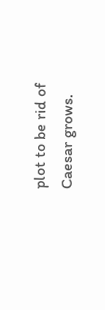plot to be rid of Caesar grows.